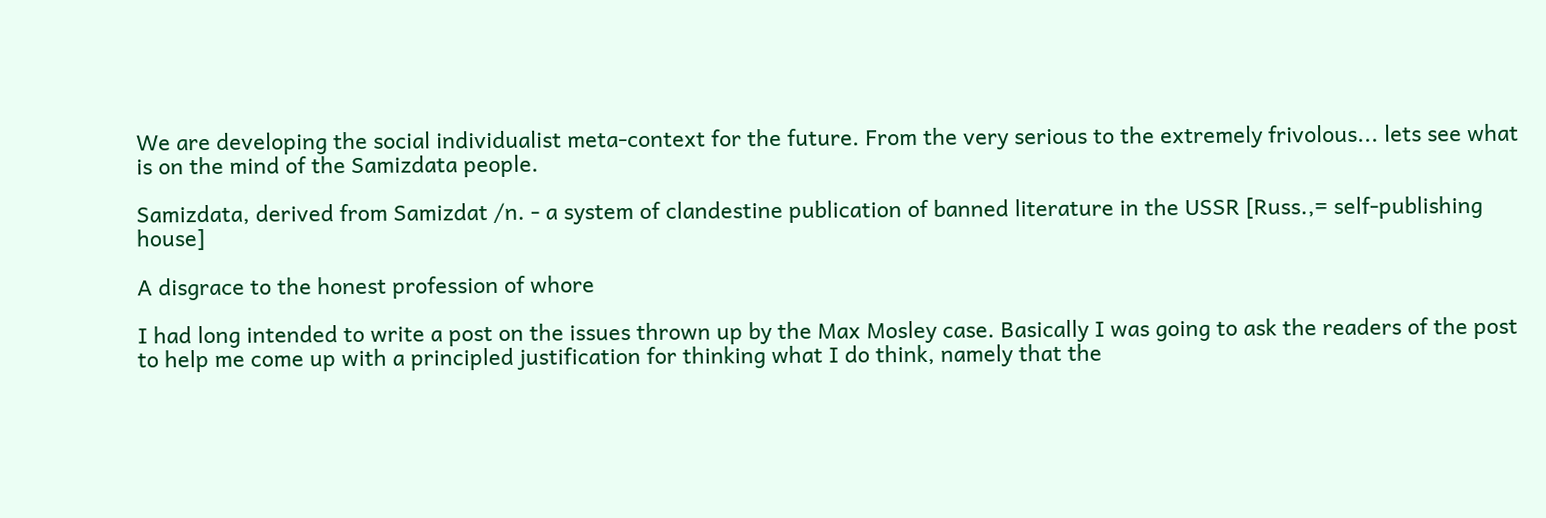We are developing the social individualist meta-context for the future. From the very serious to the extremely frivolous... lets see what is on the mind of the Samizdata people.

Samizdata, derived from Samizdat /n. - a system of clandestine publication of banned literature in the USSR [Russ.,= self-publishing house]

A disgrace to the honest profession of whore

I had long intended to write a post on the issues thrown up by the Max Mosley case. Basically I was going to ask the readers of the post to help me come up with a principled justification for thinking what I do think, namely that the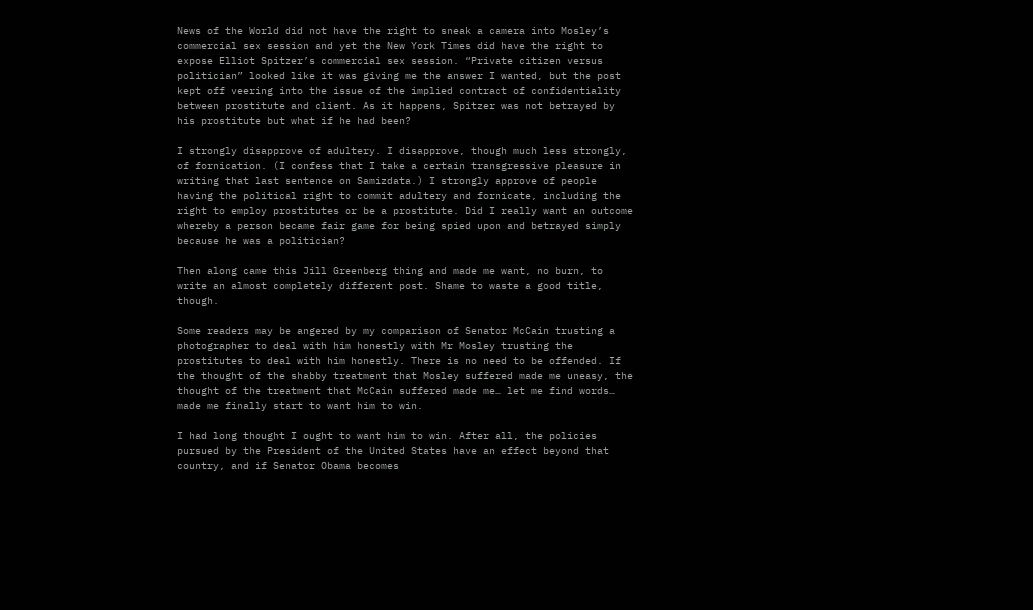News of the World did not have the right to sneak a camera into Mosley’s commercial sex session and yet the New York Times did have the right to expose Elliot Spitzer’s commercial sex session. “Private citizen versus politician” looked like it was giving me the answer I wanted, but the post kept off veering into the issue of the implied contract of confidentiality between prostitute and client. As it happens, Spitzer was not betrayed by his prostitute but what if he had been?

I strongly disapprove of adultery. I disapprove, though much less strongly, of fornication. (I confess that I take a certain transgressive pleasure in writing that last sentence on Samizdata.) I strongly approve of people having the political right to commit adultery and fornicate, including the right to employ prostitutes or be a prostitute. Did I really want an outcome whereby a person became fair game for being spied upon and betrayed simply because he was a politician?

Then along came this Jill Greenberg thing and made me want, no burn, to write an almost completely different post. Shame to waste a good title, though.

Some readers may be angered by my comparison of Senator McCain trusting a photographer to deal with him honestly with Mr Mosley trusting the prostitutes to deal with him honestly. There is no need to be offended. If the thought of the shabby treatment that Mosley suffered made me uneasy, the thought of the treatment that McCain suffered made me… let me find words… made me finally start to want him to win.

I had long thought I ought to want him to win. After all, the policies pursued by the President of the United States have an effect beyond that country, and if Senator Obama becomes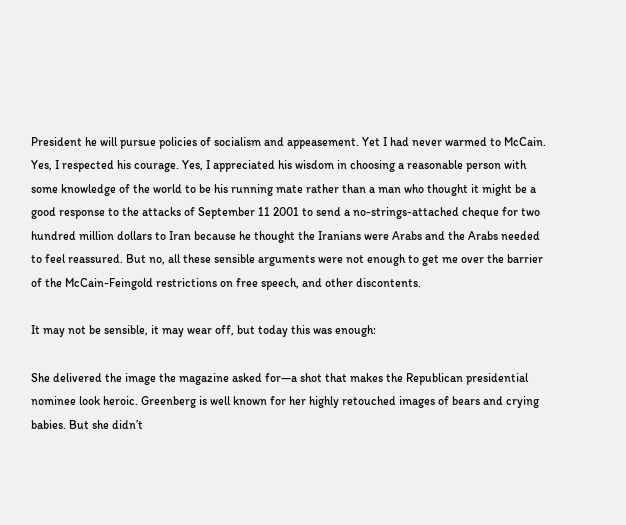President he will pursue policies of socialism and appeasement. Yet I had never warmed to McCain. Yes, I respected his courage. Yes, I appreciated his wisdom in choosing a reasonable person with some knowledge of the world to be his running mate rather than a man who thought it might be a good response to the attacks of September 11 2001 to send a no-strings-attached cheque for two hundred million dollars to Iran because he thought the Iranians were Arabs and the Arabs needed to feel reassured. But no, all these sensible arguments were not enough to get me over the barrier of the McCain-Feingold restrictions on free speech, and other discontents.

It may not be sensible, it may wear off, but today this was enough:

She delivered the image the magazine asked for—a shot that makes the Republican presidential nominee look heroic. Greenberg is well known for her highly retouched images of bears and crying babies. But she didn’t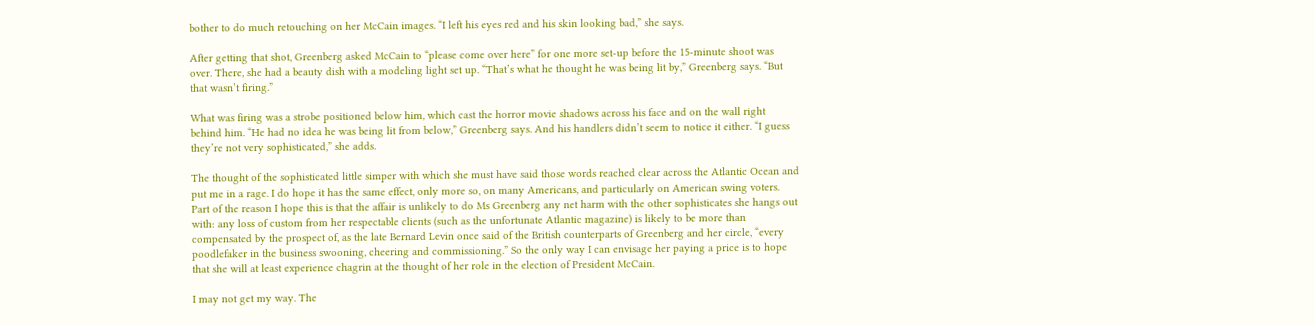bother to do much retouching on her McCain images. “I left his eyes red and his skin looking bad,” she says.

After getting that shot, Greenberg asked McCain to “please come over here” for one more set-up before the 15-minute shoot was over. There, she had a beauty dish with a modeling light set up. “That’s what he thought he was being lit by,” Greenberg says. “But that wasn’t firing.”

What was firing was a strobe positioned below him, which cast the horror movie shadows across his face and on the wall right behind him. “He had no idea he was being lit from below,” Greenberg says. And his handlers didn’t seem to notice it either. “I guess they’re not very sophisticated,” she adds.

The thought of the sophisticated little simper with which she must have said those words reached clear across the Atlantic Ocean and put me in a rage. I do hope it has the same effect, only more so, on many Americans, and particularly on American swing voters. Part of the reason I hope this is that the affair is unlikely to do Ms Greenberg any net harm with the other sophisticates she hangs out with: any loss of custom from her respectable clients (such as the unfortunate Atlantic magazine) is likely to be more than compensated by the prospect of, as the late Bernard Levin once said of the British counterparts of Greenberg and her circle, “every poodlefaker in the business swooning, cheering and commissioning.” So the only way I can envisage her paying a price is to hope that she will at least experience chagrin at the thought of her role in the election of President McCain.

I may not get my way. The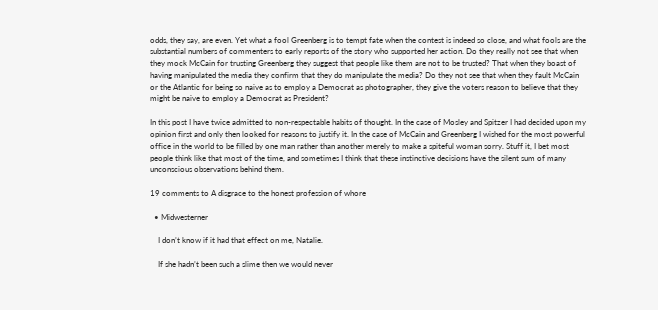odds, they say, are even. Yet what a fool Greenberg is to tempt fate when the contest is indeed so close, and what fools are the substantial numbers of commenters to early reports of the story who supported her action. Do they really not see that when they mock McCain for trusting Greenberg they suggest that people like them are not to be trusted? That when they boast of having manipulated the media they confirm that they do manipulate the media? Do they not see that when they fault McCain or the Atlantic for being so naive as to employ a Democrat as photographer, they give the voters reason to believe that they might be naive to employ a Democrat as President?

In this post I have twice admitted to non-respectable habits of thought. In the case of Mosley and Spitzer I had decided upon my opinion first and only then looked for reasons to justify it. In the case of McCain and Greenberg I wished for the most powerful office in the world to be filled by one man rather than another merely to make a spiteful woman sorry. Stuff it, I bet most people think like that most of the time, and sometimes I think that these instinctive decisions have the silent sum of many unconscious observations behind them.

19 comments to A disgrace to the honest profession of whore

  • Midwesterner

    I don’t know if it had that effect on me, Natalie.

    If she hadn’t been such a slime then we would never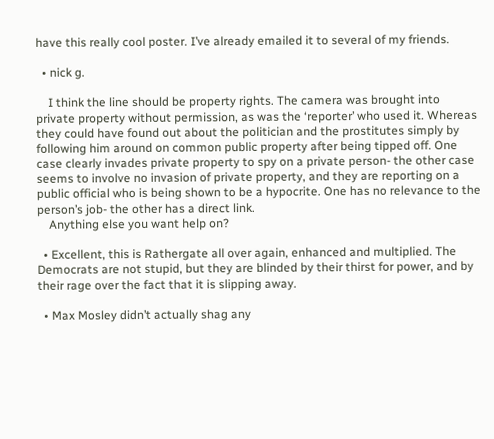have this really cool poster. I’ve already emailed it to several of my friends.

  • nick g.

    I think the line should be property rights. The camera was brought into private property without permission, as was the ‘reporter’ who used it. Whereas they could have found out about the politician and the prostitutes simply by following him around on common public property after being tipped off. One case clearly invades private property to spy on a private person- the other case seems to involve no invasion of private property, and they are reporting on a public official who is being shown to be a hypocrite. One has no relevance to the person’s job- the other has a direct link.
    Anything else you want help on?

  • Excellent, this is Rathergate all over again, enhanced and multiplied. The Democrats are not stupid, but they are blinded by their thirst for power, and by their rage over the fact that it is slipping away.

  • Max Mosley didn’t actually shag any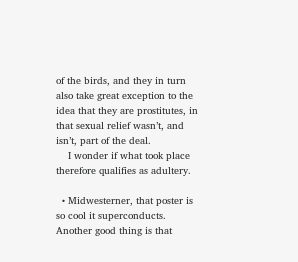of the birds, and they in turn also take great exception to the idea that they are prostitutes, in that sexual relief wasn’t, and isn’t, part of the deal.
    I wonder if what took place therefore qualifies as adultery.

  • Midwesterner, that poster is so cool it superconducts. Another good thing is that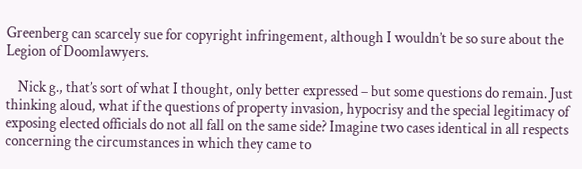Greenberg can scarcely sue for copyright infringement, although I wouldn’t be so sure about the Legion of Doomlawyers.

    Nick g., that’s sort of what I thought, only better expressed – but some questions do remain. Just thinking aloud, what if the questions of property invasion, hypocrisy and the special legitimacy of exposing elected officials do not all fall on the same side? Imagine two cases identical in all respects concerning the circumstances in which they came to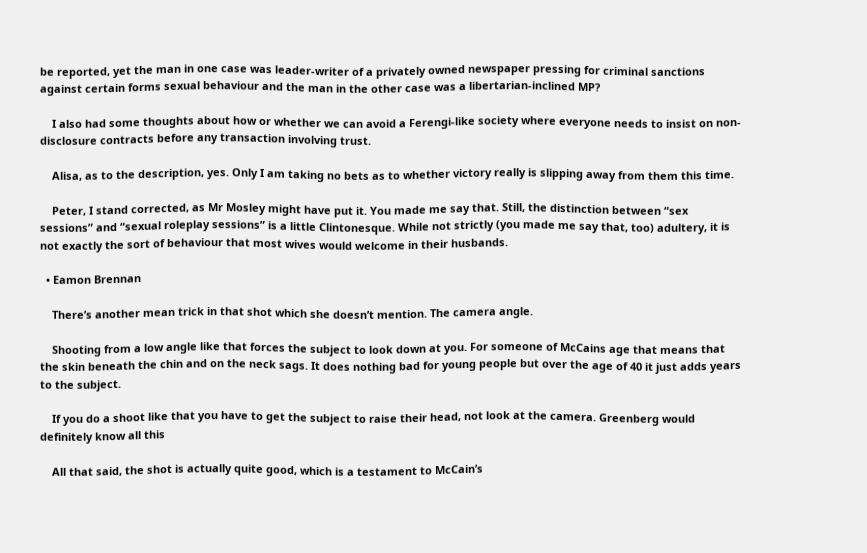be reported, yet the man in one case was leader-writer of a privately owned newspaper pressing for criminal sanctions against certain forms sexual behaviour and the man in the other case was a libertarian-inclined MP?

    I also had some thoughts about how or whether we can avoid a Ferengi-like society where everyone needs to insist on non-disclosure contracts before any transaction involving trust.

    Alisa, as to the description, yes. Only I am taking no bets as to whether victory really is slipping away from them this time.

    Peter, I stand corrected, as Mr Mosley might have put it. You made me say that. Still, the distinction between “sex sessions” and “sexual roleplay sessions” is a little Clintonesque. While not strictly (you made me say that, too) adultery, it is not exactly the sort of behaviour that most wives would welcome in their husbands.

  • Eamon Brennan

    There’s another mean trick in that shot which she doesn’t mention. The camera angle.

    Shooting from a low angle like that forces the subject to look down at you. For someone of McCains age that means that the skin beneath the chin and on the neck sags. It does nothing bad for young people but over the age of 40 it just adds years to the subject.

    If you do a shoot like that you have to get the subject to raise their head, not look at the camera. Greenberg would definitely know all this

    All that said, the shot is actually quite good, which is a testament to McCain’s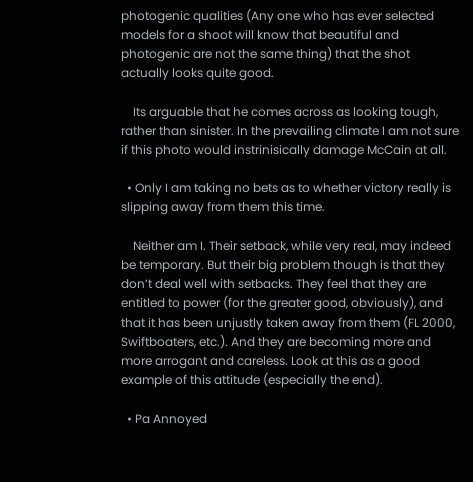photogenic qualities (Any one who has ever selected models for a shoot will know that beautiful and photogenic are not the same thing) that the shot actually looks quite good.

    Its arguable that he comes across as looking tough, rather than sinister. In the prevailing climate I am not sure if this photo would instrinisically damage McCain at all.

  • Only I am taking no bets as to whether victory really is slipping away from them this time.

    Neither am I. Their setback, while very real, may indeed be temporary. But their big problem though is that they don’t deal well with setbacks. They feel that they are entitled to power (for the greater good, obviously), and that it has been unjustly taken away from them (FL 2000, Swiftboaters, etc.). And they are becoming more and more arrogant and careless. Look at this as a good example of this attitude (especially the end).

  • Pa Annoyed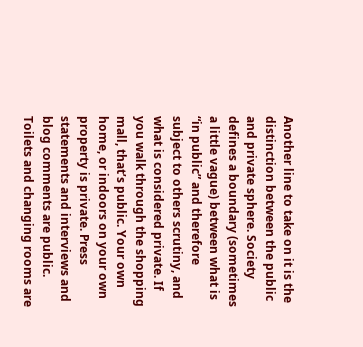Another line to take on it is the distinction between the public and private sphere. Society defines a boundary (sometimes a little vague) between what is “in public” and therefore subject to others scrutiny, and what is considered private. If you walk through the shopping mall, that’s public. Your own home, or indoors on your own property is private. Press statements and interviews and blog comments are public. Toilets and changing rooms are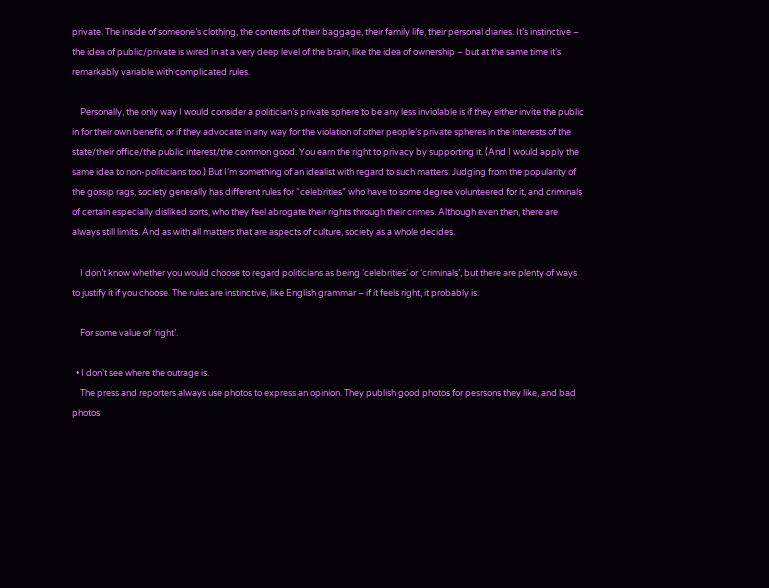private. The inside of someone’s clothing, the contents of their baggage, their family life, their personal diaries. It’s instinctive – the idea of public/private is wired in at a very deep level of the brain, like the idea of ownership – but at the same time it’s remarkably variable with complicated rules.

    Personally, the only way I would consider a politician’s private sphere to be any less inviolable is if they either invite the public in for their own benefit, or if they advocate in any way for the violation of other people’s private spheres in the interests of the state/their office/the public interest/the common good. You earn the right to privacy by supporting it. (And I would apply the same idea to non-politicians too.) But I’m something of an idealist with regard to such matters. Judging from the popularity of the gossip rags, society generally has different rules for “celebrities” who have to some degree volunteered for it, and criminals of certain especially disliked sorts, who they feel abrogate their rights through their crimes. Although even then, there are always still limits. And as with all matters that are aspects of culture, society as a whole decides.

    I don’t know whether you would choose to regard politicians as being ‘celebrities’ or ‘criminals’, but there are plenty of ways to justify it if you choose. The rules are instinctive, like English grammar – if it feels right, it probably is.

    For some value of ‘right’.

  • I don’t see where the outrage is.
    The press and reporters always use photos to express an opinion. They publish good photos for pesrsons they like, and bad photos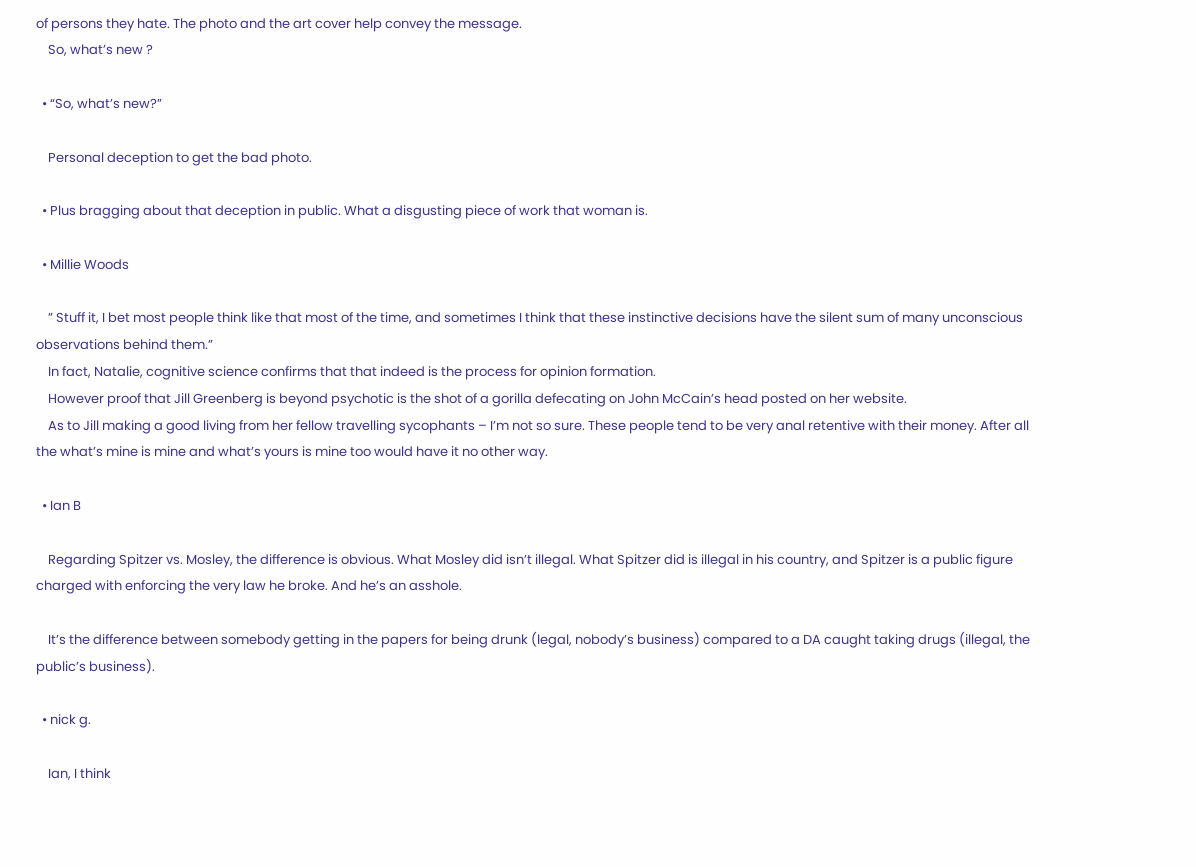of persons they hate. The photo and the art cover help convey the message.
    So, what’s new ?

  • “So, what’s new?”

    Personal deception to get the bad photo.

  • Plus bragging about that deception in public. What a disgusting piece of work that woman is.

  • Millie Woods

    ” Stuff it, I bet most people think like that most of the time, and sometimes I think that these instinctive decisions have the silent sum of many unconscious observations behind them.”
    In fact, Natalie, cognitive science confirms that that indeed is the process for opinion formation.
    However proof that Jill Greenberg is beyond psychotic is the shot of a gorilla defecating on John McCain’s head posted on her website.
    As to Jill making a good living from her fellow travelling sycophants – I’m not so sure. These people tend to be very anal retentive with their money. After all the what’s mine is mine and what’s yours is mine too would have it no other way.

  • Ian B

    Regarding Spitzer vs. Mosley, the difference is obvious. What Mosley did isn’t illegal. What Spitzer did is illegal in his country, and Spitzer is a public figure charged with enforcing the very law he broke. And he’s an asshole.

    It’s the difference between somebody getting in the papers for being drunk (legal, nobody’s business) compared to a DA caught taking drugs (illegal, the public’s business).

  • nick g.

    Ian, I think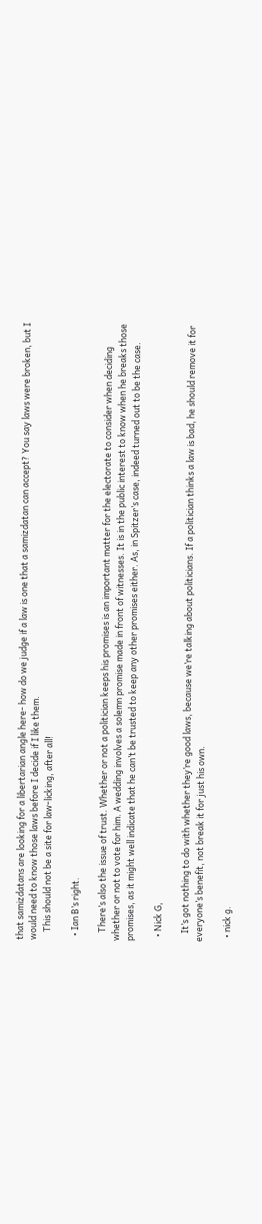that samizdatans are looking for a libertarian angle here- how do we judge if a law is one that a samizdatan can accept? You say laws were broken, but I would need to know those laws before I decide if I like them.
    This should not be a site for law-licking, after all!

  • Ian B’s right.

    There’s also the issue of trust. Whether or not a politician keeps his promises is an important matter for the electorate to consider when deciding whether or not to vote for him. A wedding involves a solemn promise made in front of witnesses. It is in the public interest to know when he breaks those promises, as it might well indicate that he can’t be trusted to keep any other promises either. As, in Spitzer’s case, indeed turned out to be the case.

  • Nick G,

    It’s got nothing to do with whether they’re good laws, because we’re talking about politicians. If a politician thinks a law is bad, he should remove it for everyone’s benefit, not break it for just his own.

  • nick g.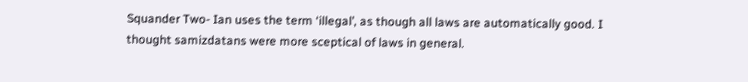Squander Two- Ian uses the term ‘illegal’, as though all laws are automatically good. I thought samizdatans were more sceptical of laws in general.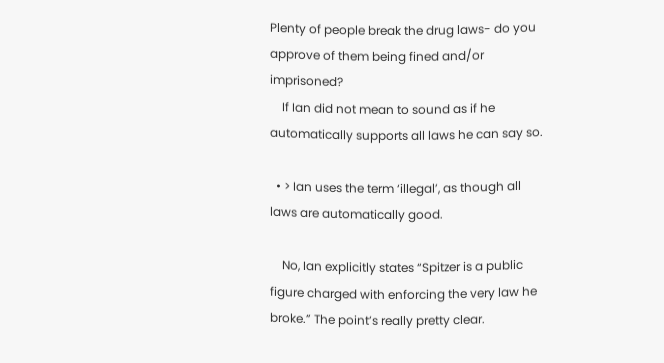Plenty of people break the drug laws- do you approve of them being fined and/or imprisoned?
    If Ian did not mean to sound as if he automatically supports all laws he can say so.

  • > Ian uses the term ‘illegal’, as though all laws are automatically good.

    No, Ian explicitly states “Spitzer is a public figure charged with enforcing the very law he broke.” The point’s really pretty clear.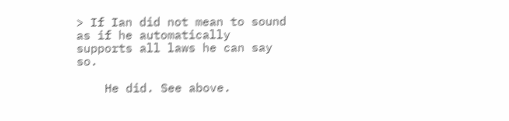> If Ian did not mean to sound as if he automatically supports all laws he can say so.

    He did. See above.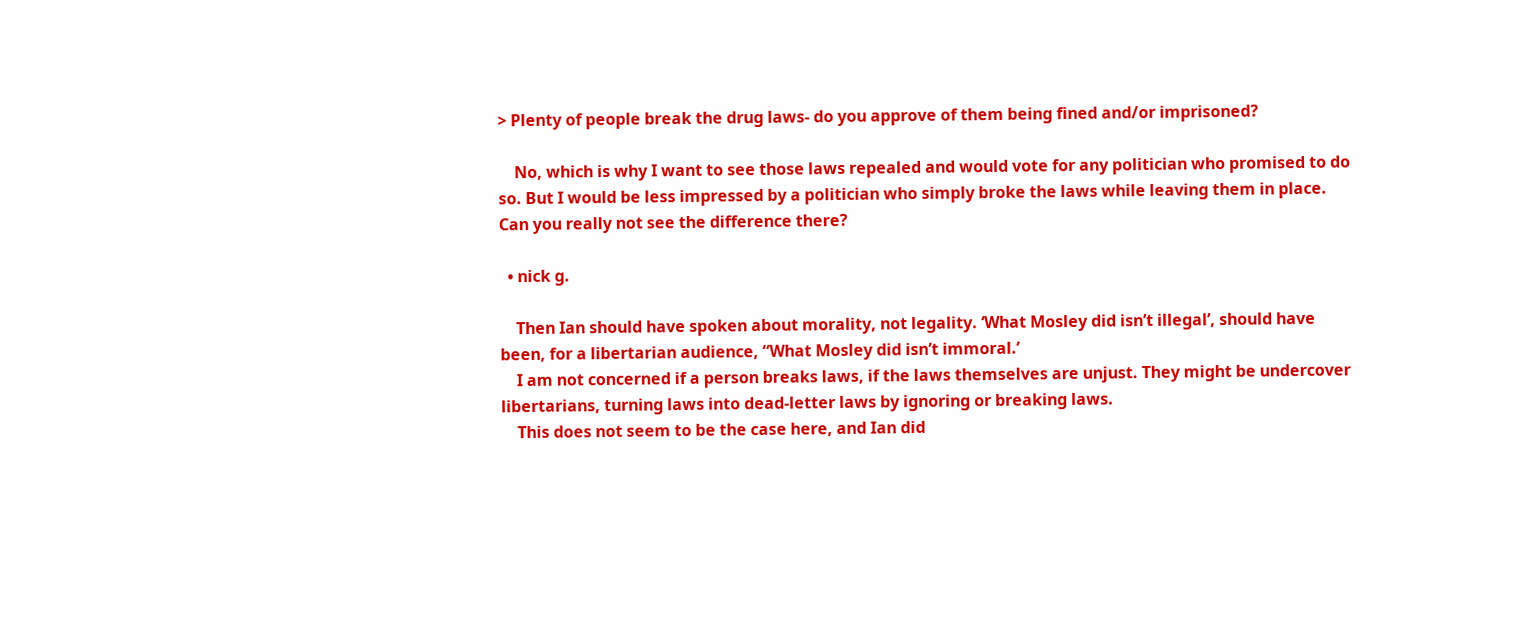> Plenty of people break the drug laws- do you approve of them being fined and/or imprisoned?

    No, which is why I want to see those laws repealed and would vote for any politician who promised to do so. But I would be less impressed by a politician who simply broke the laws while leaving them in place. Can you really not see the difference there?

  • nick g.

    Then Ian should have spoken about morality, not legality. ‘What Mosley did isn’t illegal’, should have been, for a libertarian audience, “What Mosley did isn’t immoral.’
    I am not concerned if a person breaks laws, if the laws themselves are unjust. They might be undercover libertarians, turning laws into dead-letter laws by ignoring or breaking laws.
    This does not seem to be the case here, and Ian did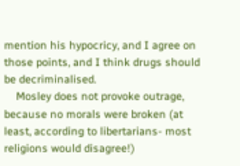mention his hypocricy, and I agree on those points, and I think drugs should be decriminalised.
    Mosley does not provoke outrage, because no morals were broken (at least, according to libertarians- most religions would disagree!)